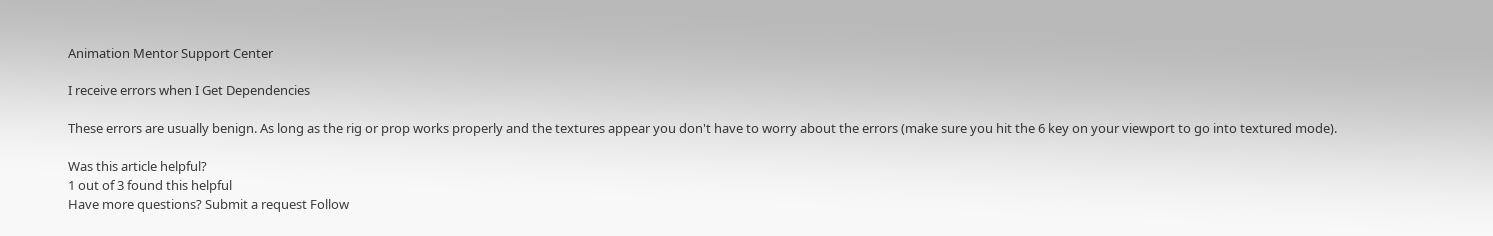Animation Mentor Support Center

I receive errors when I Get Dependencies

These errors are usually benign. As long as the rig or prop works properly and the textures appear you don't have to worry about the errors (make sure you hit the 6 key on your viewport to go into textured mode).

Was this article helpful?
1 out of 3 found this helpful
Have more questions? Submit a request Follow